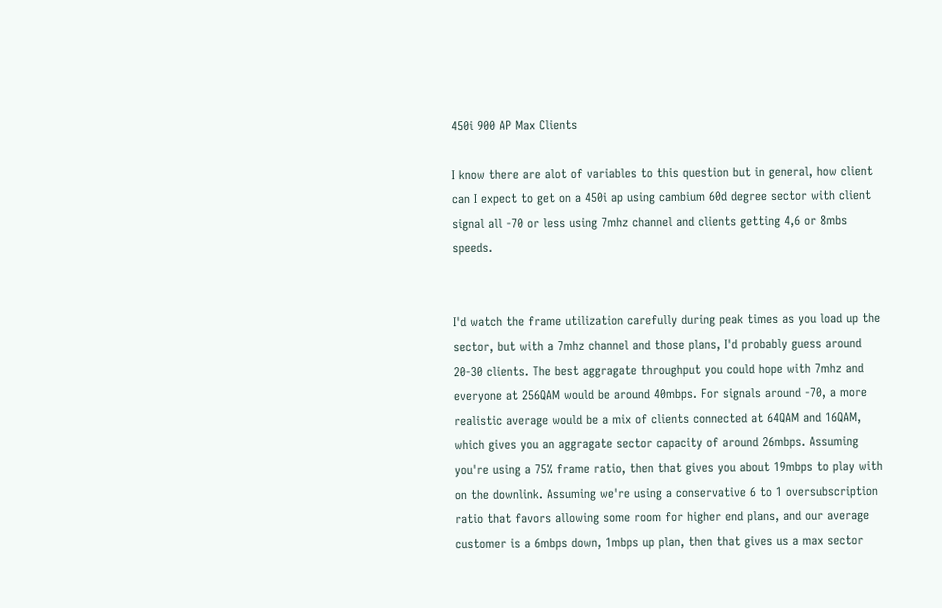450i 900 AP Max Clients

I know there are alot of variables to this question but in general, how client can I expect to get on a 450i ap using cambium 60d degree sector with client signal all -70 or less using 7mhz channel and clients getting 4,6 or 8mbs speeds.


I'd watch the frame utilization carefully during peak times as you load up the sector, but with a 7mhz channel and those plans, I'd probably guess around 20-30 clients. The best aggragate throughput you could hope with 7mhz and everyone at 256QAM would be around 40mbps. For signals around -70, a more realistic average would be a mix of clients connected at 64QAM and 16QAM, which gives you an aggragate sector capacity of around 26mbps. Assuming you're using a 75% frame ratio, then that gives you about 19mbps to play with on the downlink. Assuming we're using a conservative 6 to 1 oversubscription ratio that favors allowing some room for higher end plans, and our average customer is a 6mbps down, 1mbps up plan, then that gives us a max sector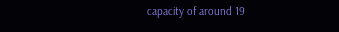capacity of around 19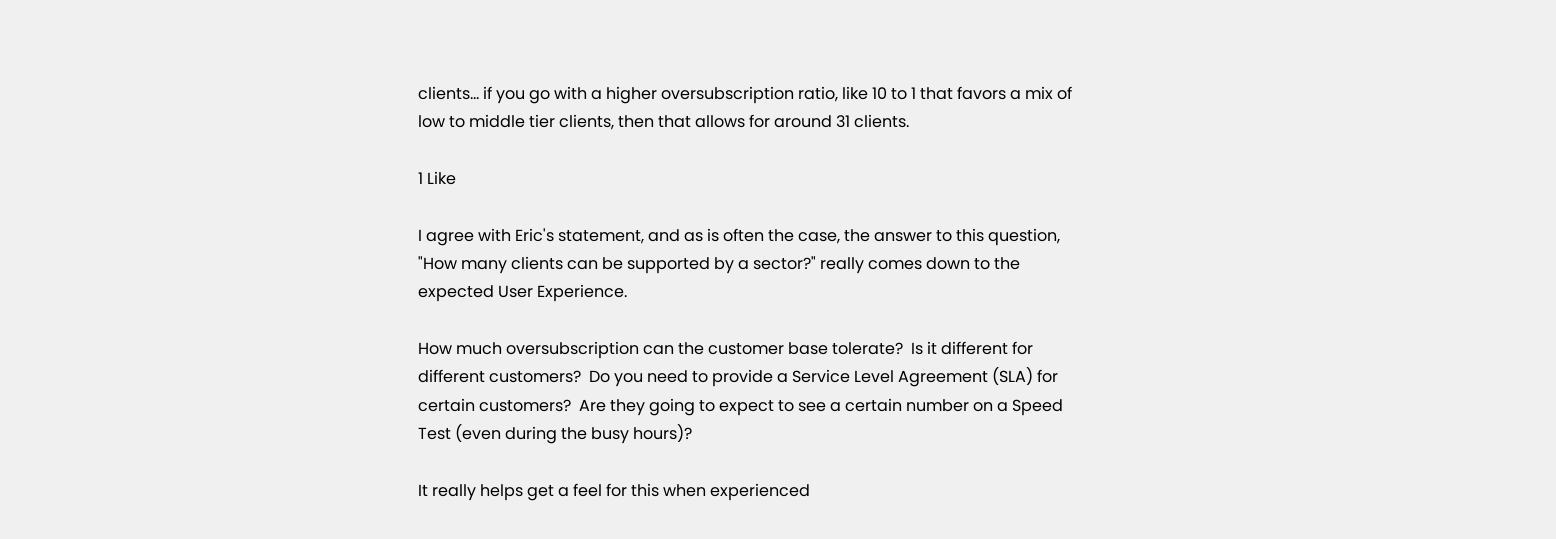clients... if you go with a higher oversubscription ratio, like 10 to 1 that favors a mix of low to middle tier clients, then that allows for around 31 clients.

1 Like

I agree with Eric's statement, and as is often the case, the answer to this question, "How many clients can be supported by a sector?" really comes down to the expected User Experience.

How much oversubscription can the customer base tolerate?  Is it different for different customers?  Do you need to provide a Service Level Agreement (SLA) for certain customers?  Are they going to expect to see a certain number on a Speed Test (even during the busy hours)?

It really helps get a feel for this when experienced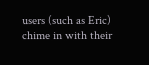users (such as Eric) chime in with their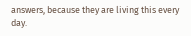answers, because they are living this every day.